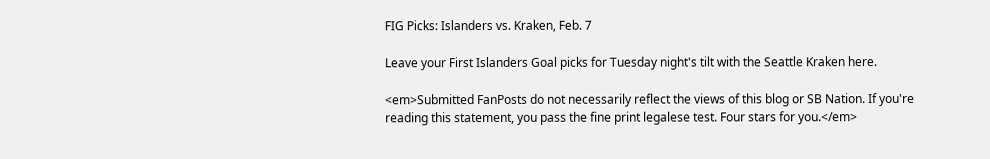FIG Picks: Islanders vs. Kraken, Feb. 7

Leave your First Islanders Goal picks for Tuesday night's tilt with the Seattle Kraken here.

<em>Submitted FanPosts do not necessarily reflect the views of this blog or SB Nation. If you're reading this statement, you pass the fine print legalese test. Four stars for you.</em>